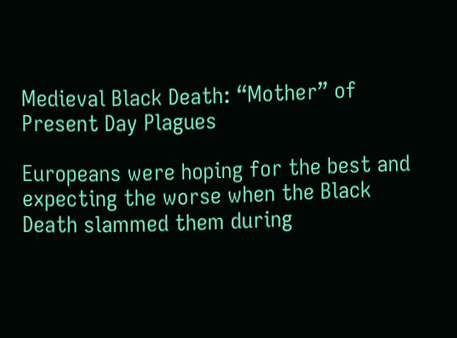Medieval Black Death: “Mother” of Present Day Plagues

Europeans were hoping for the best and expecting the worse when the Black Death slammed them during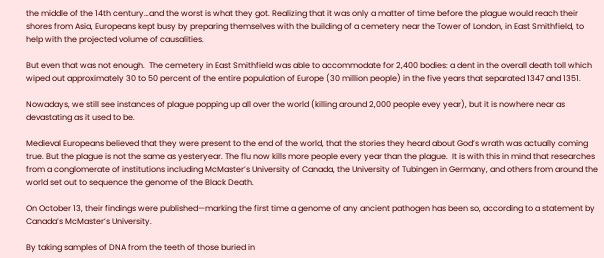the middle of the 14th century…and the worst is what they got. Realizing that it was only a matter of time before the plague would reach their shores from Asia, Europeans kept busy by preparing themselves with the building of a cemetery near the Tower of London, in East Smithfield, to help with the projected volume of causalities.

But even that was not enough.  The cemetery in East Smithfield was able to accommodate for 2,400 bodies: a dent in the overall death toll which wiped out approximately 30 to 50 percent of the entire population of Europe (30 million people) in the five years that separated 1347 and 1351.

Nowadays, we still see instances of plague popping up all over the world (killing around 2,000 people evey year), but it is nowhere near as devastating as it used to be.

Medieval Europeans believed that they were present to the end of the world, that the stories they heard about God’s wrath was actually coming true. But the plague is not the same as yesteryear. The flu now kills more people every year than the plague.  It is with this in mind that researches from a conglomerate of institutions including McMaster’s University of Canada, the University of Tubingen in Germany, and others from around the world set out to sequence the genome of the Black Death.

On October 13, their findings were published—marking the first time a genome of any ancient pathogen has been so, according to a statement by Canada’s McMaster’s University.

By taking samples of DNA from the teeth of those buried in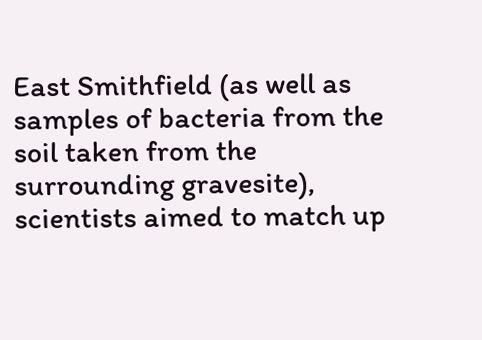East Smithfield (as well as samples of bacteria from the soil taken from the surrounding gravesite), scientists aimed to match up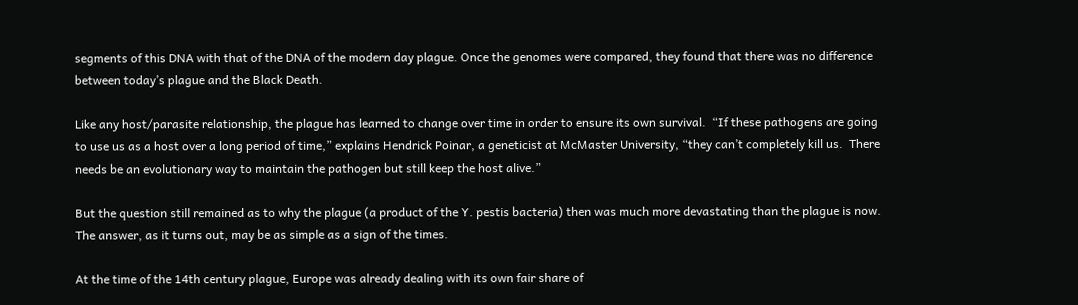segments of this DNA with that of the DNA of the modern day plague. Once the genomes were compared, they found that there was no difference between today’s plague and the Black Death.

Like any host/parasite relationship, the plague has learned to change over time in order to ensure its own survival.  “If these pathogens are going to use us as a host over a long period of time,” explains Hendrick Poinar, a geneticist at McMaster University, “they can’t completely kill us.  There needs be an evolutionary way to maintain the pathogen but still keep the host alive.”

But the question still remained as to why the plague (a product of the Y. pestis bacteria) then was much more devastating than the plague is now.  The answer, as it turns out, may be as simple as a sign of the times.

At the time of the 14th century plague, Europe was already dealing with its own fair share of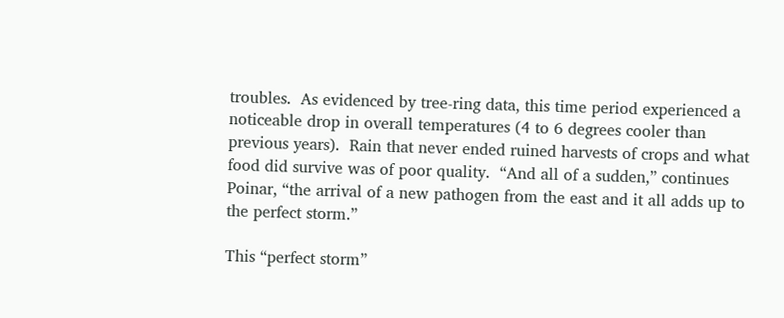troubles.  As evidenced by tree-ring data, this time period experienced a noticeable drop in overall temperatures (4 to 6 degrees cooler than previous years).  Rain that never ended ruined harvests of crops and what food did survive was of poor quality.  “And all of a sudden,” continues Poinar, “the arrival of a new pathogen from the east and it all adds up to the perfect storm.”

This “perfect storm”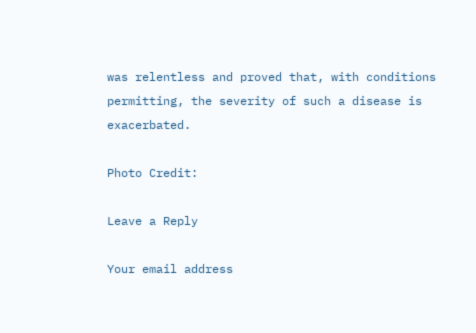was relentless and proved that, with conditions permitting, the severity of such a disease is exacerbated.

Photo Credit:

Leave a Reply

Your email address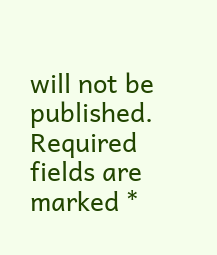will not be published. Required fields are marked *